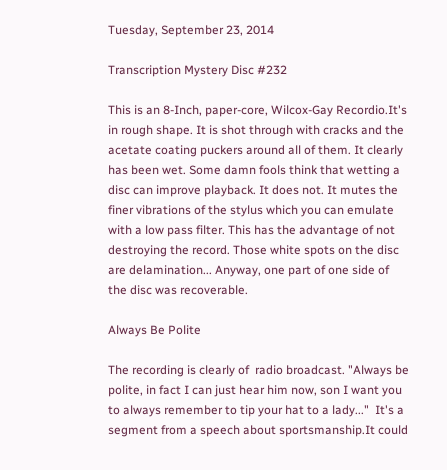Tuesday, September 23, 2014

Transcription Mystery Disc #232

This is an 8-Inch, paper-core, Wilcox-Gay Recordio.It's in rough shape. It is shot through with cracks and the acetate coating puckers around all of them. It clearly has been wet. Some damn fools think that wetting a disc can improve playback. It does not. It mutes the finer vibrations of the stylus which you can emulate with a low pass filter. This has the advantage of not destroying the record. Those white spots on the disc are delamination... Anyway, one part of one side of the disc was recoverable.

Always Be Polite

The recording is clearly of  radio broadcast. "Always be polite, in fact I can just hear him now, son I want you to always remember to tip your hat to a lady..."  It's a segment from a speech about sportsmanship.It could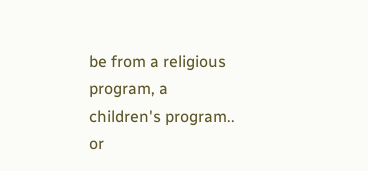be from a religious program, a children's program.. or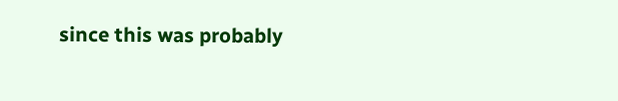since this was probably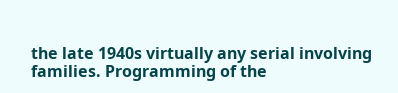the late 1940s virtually any serial involving families. Programming of the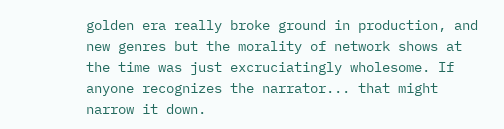golden era really broke ground in production, and new genres but the morality of network shows at the time was just excruciatingly wholesome. If anyone recognizes the narrator... that might narrow it down.